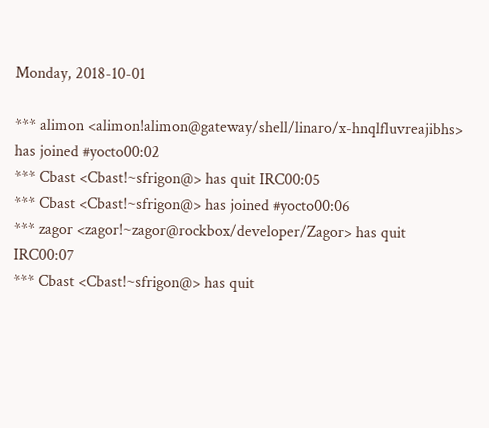Monday, 2018-10-01

*** alimon <alimon!alimon@gateway/shell/linaro/x-hnqlfluvreajibhs> has joined #yocto00:02
*** Cbast <Cbast!~sfrigon@> has quit IRC00:05
*** Cbast <Cbast!~sfrigon@> has joined #yocto00:06
*** zagor <zagor!~zagor@rockbox/developer/Zagor> has quit IRC00:07
*** Cbast <Cbast!~sfrigon@> has quit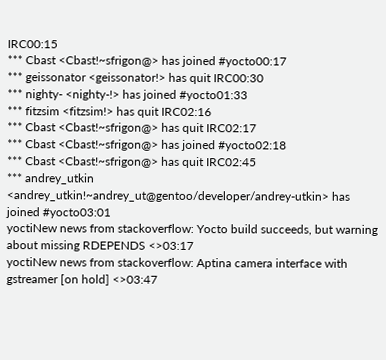IRC00:15
*** Cbast <Cbast!~sfrigon@> has joined #yocto00:17
*** geissonator <geissonator!> has quit IRC00:30
*** nighty- <nighty-!> has joined #yocto01:33
*** fitzsim <fitzsim!> has quit IRC02:16
*** Cbast <Cbast!~sfrigon@> has quit IRC02:17
*** Cbast <Cbast!~sfrigon@> has joined #yocto02:18
*** Cbast <Cbast!~sfrigon@> has quit IRC02:45
*** andrey_utkin <andrey_utkin!~andrey_ut@gentoo/developer/andrey-utkin> has joined #yocto03:01
yoctiNew news from stackoverflow: Yocto build succeeds, but warning about missing RDEPENDS <>03:17
yoctiNew news from stackoverflow: Aptina camera interface with gstreamer [on hold] <>03:47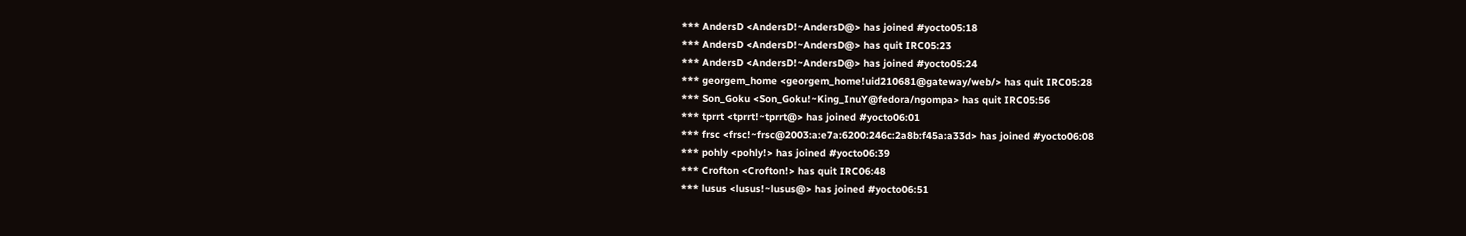*** AndersD <AndersD!~AndersD@> has joined #yocto05:18
*** AndersD <AndersD!~AndersD@> has quit IRC05:23
*** AndersD <AndersD!~AndersD@> has joined #yocto05:24
*** georgem_home <georgem_home!uid210681@gateway/web/> has quit IRC05:28
*** Son_Goku <Son_Goku!~King_InuY@fedora/ngompa> has quit IRC05:56
*** tprrt <tprrt!~tprrt@> has joined #yocto06:01
*** frsc <frsc!~frsc@2003:a:e7a:6200:246c:2a8b:f45a:a33d> has joined #yocto06:08
*** pohly <pohly!> has joined #yocto06:39
*** Crofton <Crofton!> has quit IRC06:48
*** lusus <lusus!~lusus@> has joined #yocto06:51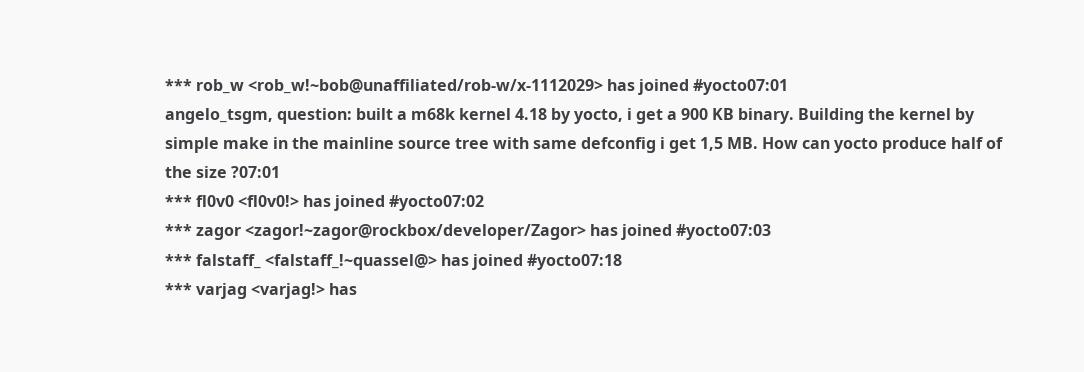*** rob_w <rob_w!~bob@unaffiliated/rob-w/x-1112029> has joined #yocto07:01
angelo_tsgm, question: built a m68k kernel 4.18 by yocto, i get a 900 KB binary. Building the kernel by simple make in the mainline source tree with same defconfig i get 1,5 MB. How can yocto produce half of the size ?07:01
*** fl0v0 <fl0v0!> has joined #yocto07:02
*** zagor <zagor!~zagor@rockbox/developer/Zagor> has joined #yocto07:03
*** falstaff_ <falstaff_!~quassel@> has joined #yocto07:18
*** varjag <varjag!> has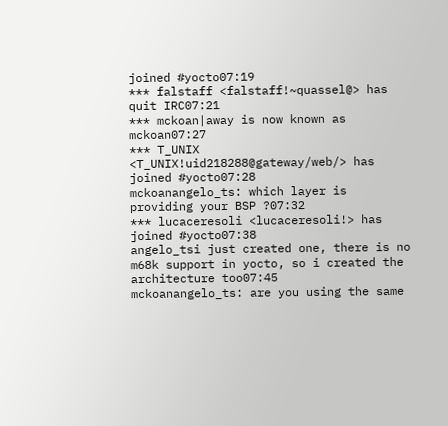joined #yocto07:19
*** falstaff <falstaff!~quassel@> has quit IRC07:21
*** mckoan|away is now known as mckoan07:27
*** T_UNIX <T_UNIX!uid218288@gateway/web/> has joined #yocto07:28
mckoanangelo_ts: which layer is providing your BSP ?07:32
*** lucaceresoli <lucaceresoli!> has joined #yocto07:38
angelo_tsi just created one, there is no m68k support in yocto, so i created the architecture too07:45
mckoanangelo_ts: are you using the same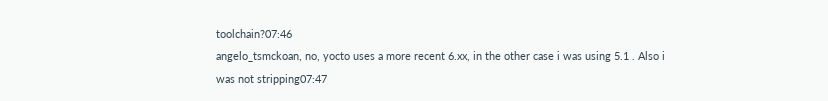toolchain?07:46
angelo_tsmckoan, no, yocto uses a more recent 6.xx, in the other case i was using 5.1 . Also i was not stripping07:47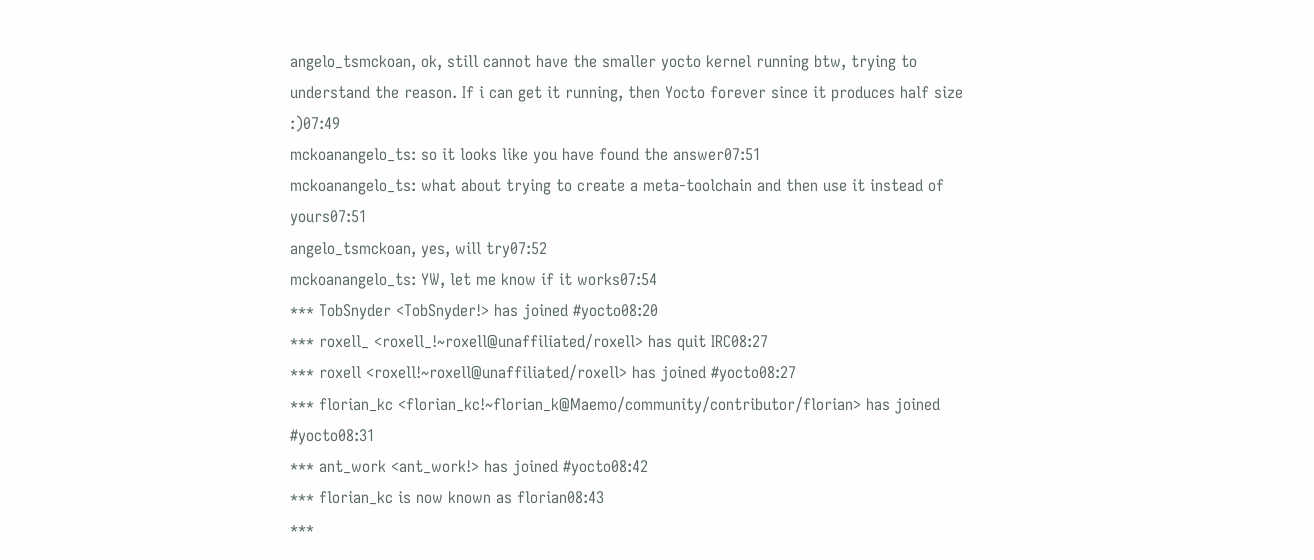angelo_tsmckoan, ok, still cannot have the smaller yocto kernel running btw, trying to understand the reason. If i can get it running, then Yocto forever since it produces half size  :)07:49
mckoanangelo_ts: so it looks like you have found the answer07:51
mckoanangelo_ts: what about trying to create a meta-toolchain and then use it instead of yours07:51
angelo_tsmckoan, yes, will try07:52
mckoanangelo_ts: YW, let me know if it works07:54
*** TobSnyder <TobSnyder!> has joined #yocto08:20
*** roxell_ <roxell_!~roxell@unaffiliated/roxell> has quit IRC08:27
*** roxell <roxell!~roxell@unaffiliated/roxell> has joined #yocto08:27
*** florian_kc <florian_kc!~florian_k@Maemo/community/contributor/florian> has joined #yocto08:31
*** ant_work <ant_work!> has joined #yocto08:42
*** florian_kc is now known as florian08:43
***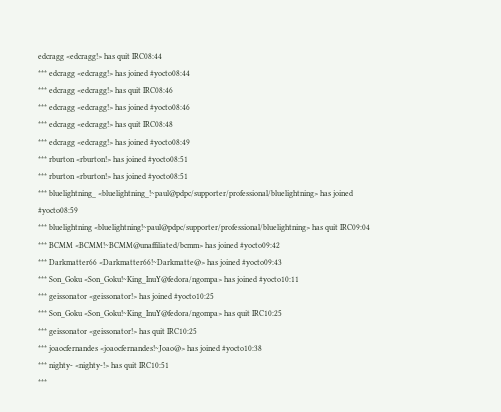edcragg <edcragg!> has quit IRC08:44
*** edcragg <edcragg!> has joined #yocto08:44
*** edcragg <edcragg!> has quit IRC08:46
*** edcragg <edcragg!> has joined #yocto08:46
*** edcragg <edcragg!> has quit IRC08:48
*** edcragg <edcragg!> has joined #yocto08:49
*** rburton <rburton!> has joined #yocto08:51
*** rburton <rburton!> has joined #yocto08:51
*** bluelightning_ <bluelightning_!~paul@pdpc/supporter/professional/bluelightning> has joined #yocto08:59
*** bluelightning <bluelightning!~paul@pdpc/supporter/professional/bluelightning> has quit IRC09:04
*** BCMM <BCMM!~BCMM@unaffiliated/bcmm> has joined #yocto09:42
*** Darkmatter66 <Darkmatter66!~Darkmatte@> has joined #yocto09:43
*** Son_Goku <Son_Goku!~King_InuY@fedora/ngompa> has joined #yocto10:11
*** geissonator <geissonator!> has joined #yocto10:25
*** Son_Goku <Son_Goku!~King_InuY@fedora/ngompa> has quit IRC10:25
*** geissonator <geissonator!> has quit IRC10:25
*** joaocfernandes <joaocfernandes!~Joao@> has joined #yocto10:38
*** nighty- <nighty-!> has quit IRC10:51
***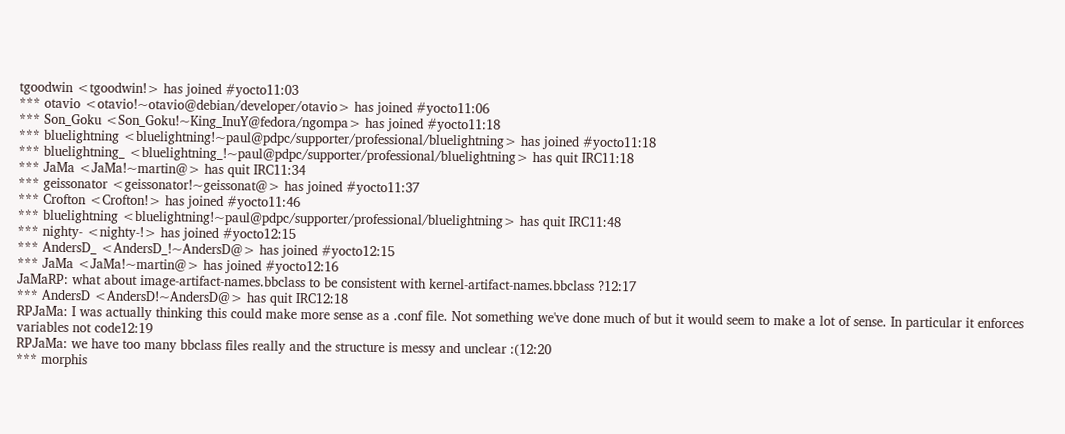tgoodwin <tgoodwin!> has joined #yocto11:03
*** otavio <otavio!~otavio@debian/developer/otavio> has joined #yocto11:06
*** Son_Goku <Son_Goku!~King_InuY@fedora/ngompa> has joined #yocto11:18
*** bluelightning <bluelightning!~paul@pdpc/supporter/professional/bluelightning> has joined #yocto11:18
*** bluelightning_ <bluelightning_!~paul@pdpc/supporter/professional/bluelightning> has quit IRC11:18
*** JaMa <JaMa!~martin@> has quit IRC11:34
*** geissonator <geissonator!~geissonat@> has joined #yocto11:37
*** Crofton <Crofton!> has joined #yocto11:46
*** bluelightning <bluelightning!~paul@pdpc/supporter/professional/bluelightning> has quit IRC11:48
*** nighty- <nighty-!> has joined #yocto12:15
*** AndersD_ <AndersD_!~AndersD@> has joined #yocto12:15
*** JaMa <JaMa!~martin@> has joined #yocto12:16
JaMaRP: what about image-artifact-names.bbclass to be consistent with kernel-artifact-names.bbclass ?12:17
*** AndersD <AndersD!~AndersD@> has quit IRC12:18
RPJaMa: I was actually thinking this could make more sense as a .conf file. Not something we've done much of but it would seem to make a lot of sense. In particular it enforces variables not code12:19
RPJaMa: we have too many bbclass files really and the structure is messy and unclear :(12:20
*** morphis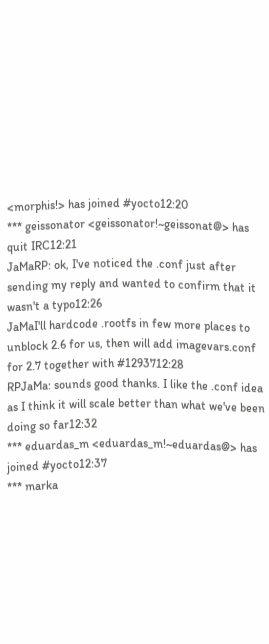<morphis!> has joined #yocto12:20
*** geissonator <geissonator!~geissonat@> has quit IRC12:21
JaMaRP: ok, I've noticed the .conf just after sending my reply and wanted to confirm that it wasn't a typo12:26
JaMaI'll hardcode .rootfs in few more places to unblock 2.6 for us, then will add imagevars.conf for 2.7 together with #1293712:28
RPJaMa: sounds good thanks. I like the .conf idea as I think it will scale better than what we've been doing so far12:32
*** eduardas_m <eduardas_m!~eduardas@> has joined #yocto12:37
*** marka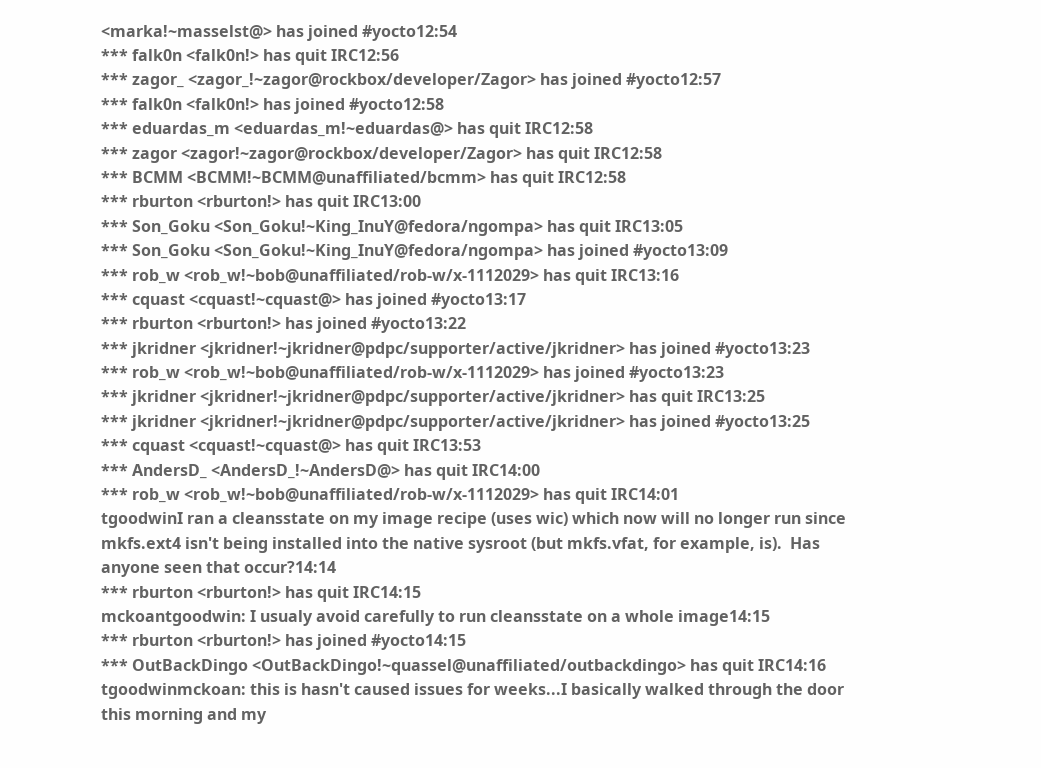<marka!~masselst@> has joined #yocto12:54
*** falk0n <falk0n!> has quit IRC12:56
*** zagor_ <zagor_!~zagor@rockbox/developer/Zagor> has joined #yocto12:57
*** falk0n <falk0n!> has joined #yocto12:58
*** eduardas_m <eduardas_m!~eduardas@> has quit IRC12:58
*** zagor <zagor!~zagor@rockbox/developer/Zagor> has quit IRC12:58
*** BCMM <BCMM!~BCMM@unaffiliated/bcmm> has quit IRC12:58
*** rburton <rburton!> has quit IRC13:00
*** Son_Goku <Son_Goku!~King_InuY@fedora/ngompa> has quit IRC13:05
*** Son_Goku <Son_Goku!~King_InuY@fedora/ngompa> has joined #yocto13:09
*** rob_w <rob_w!~bob@unaffiliated/rob-w/x-1112029> has quit IRC13:16
*** cquast <cquast!~cquast@> has joined #yocto13:17
*** rburton <rburton!> has joined #yocto13:22
*** jkridner <jkridner!~jkridner@pdpc/supporter/active/jkridner> has joined #yocto13:23
*** rob_w <rob_w!~bob@unaffiliated/rob-w/x-1112029> has joined #yocto13:23
*** jkridner <jkridner!~jkridner@pdpc/supporter/active/jkridner> has quit IRC13:25
*** jkridner <jkridner!~jkridner@pdpc/supporter/active/jkridner> has joined #yocto13:25
*** cquast <cquast!~cquast@> has quit IRC13:53
*** AndersD_ <AndersD_!~AndersD@> has quit IRC14:00
*** rob_w <rob_w!~bob@unaffiliated/rob-w/x-1112029> has quit IRC14:01
tgoodwinI ran a cleansstate on my image recipe (uses wic) which now will no longer run since mkfs.ext4 isn't being installed into the native sysroot (but mkfs.vfat, for example, is).  Has anyone seen that occur?14:14
*** rburton <rburton!> has quit IRC14:15
mckoantgoodwin: I usualy avoid carefully to run cleansstate on a whole image14:15
*** rburton <rburton!> has joined #yocto14:15
*** OutBackDingo <OutBackDingo!~quassel@unaffiliated/outbackdingo> has quit IRC14:16
tgoodwinmckoan: this is hasn't caused issues for weeks...I basically walked through the door this morning and my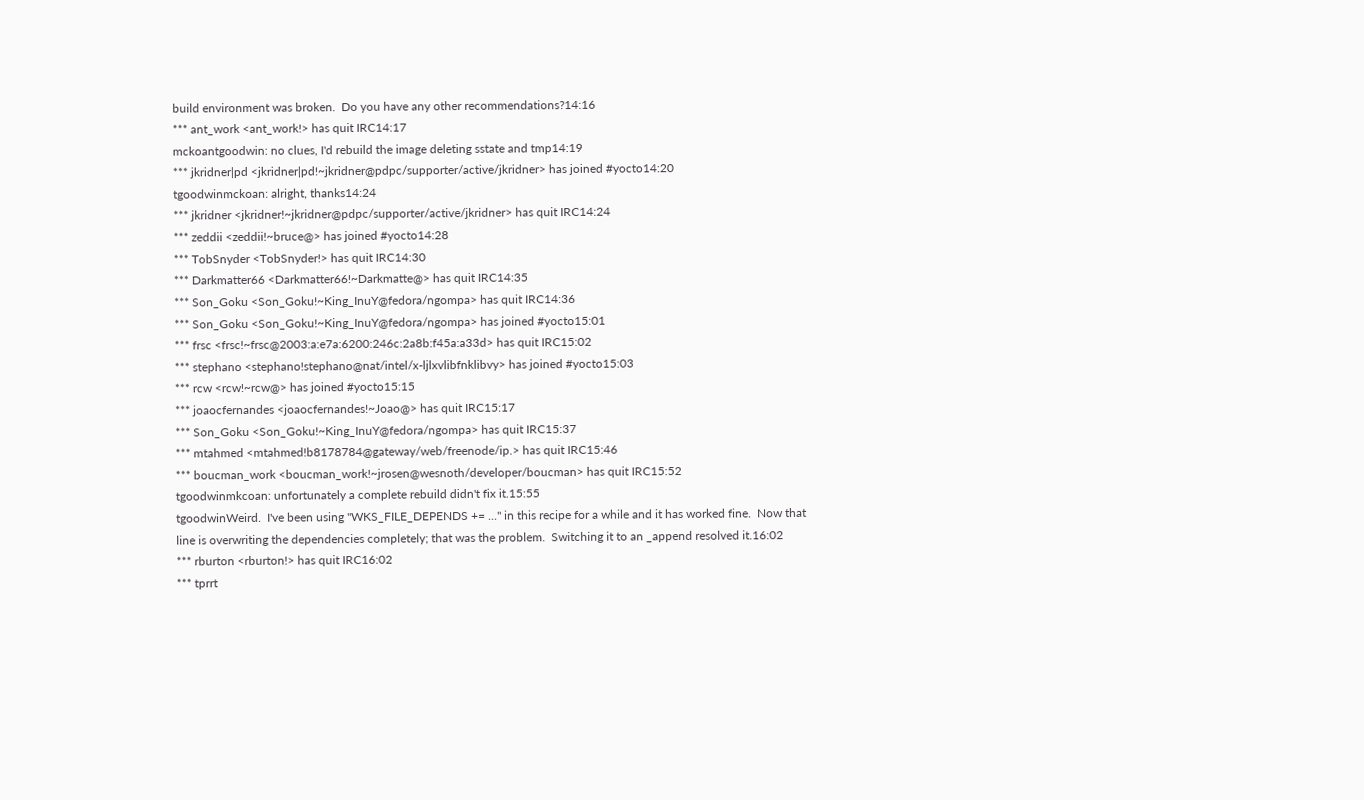build environment was broken.  Do you have any other recommendations?14:16
*** ant_work <ant_work!> has quit IRC14:17
mckoantgoodwin: no clues, I'd rebuild the image deleting sstate and tmp14:19
*** jkridner|pd <jkridner|pd!~jkridner@pdpc/supporter/active/jkridner> has joined #yocto14:20
tgoodwinmckoan: alright, thanks14:24
*** jkridner <jkridner!~jkridner@pdpc/supporter/active/jkridner> has quit IRC14:24
*** zeddii <zeddii!~bruce@> has joined #yocto14:28
*** TobSnyder <TobSnyder!> has quit IRC14:30
*** Darkmatter66 <Darkmatter66!~Darkmatte@> has quit IRC14:35
*** Son_Goku <Son_Goku!~King_InuY@fedora/ngompa> has quit IRC14:36
*** Son_Goku <Son_Goku!~King_InuY@fedora/ngompa> has joined #yocto15:01
*** frsc <frsc!~frsc@2003:a:e7a:6200:246c:2a8b:f45a:a33d> has quit IRC15:02
*** stephano <stephano!stephano@nat/intel/x-ljlxvlibfnklibvy> has joined #yocto15:03
*** rcw <rcw!~rcw@> has joined #yocto15:15
*** joaocfernandes <joaocfernandes!~Joao@> has quit IRC15:17
*** Son_Goku <Son_Goku!~King_InuY@fedora/ngompa> has quit IRC15:37
*** mtahmed <mtahmed!b8178784@gateway/web/freenode/ip.> has quit IRC15:46
*** boucman_work <boucman_work!~jrosen@wesnoth/developer/boucman> has quit IRC15:52
tgoodwinmkcoan: unfortunately a complete rebuild didn't fix it.15:55
tgoodwinWeird.  I've been using "WKS_FILE_DEPENDS += ..." in this recipe for a while and it has worked fine.  Now that line is overwriting the dependencies completely; that was the problem.  Switching it to an _append resolved it.16:02
*** rburton <rburton!> has quit IRC16:02
*** tprrt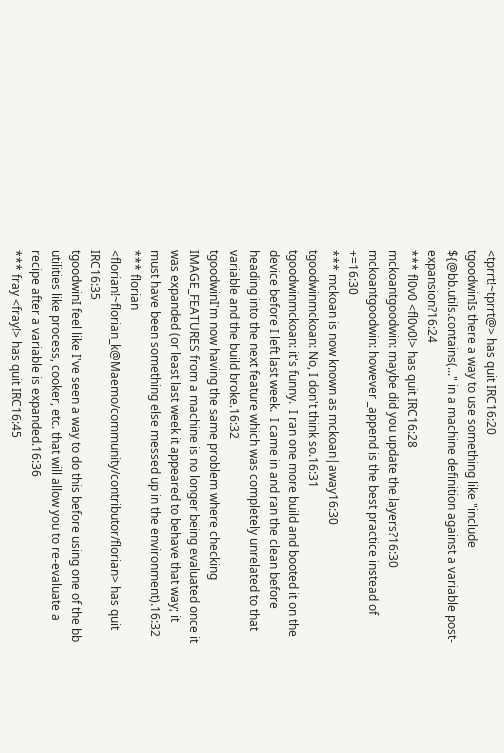<tprrt!~tprrt@> has quit IRC16:20
tgoodwinIs there a way to use something like "include ${@bb.utils.contains(..." in a machine definition against a variable post-expansion?16:24
*** fl0v0 <fl0v0!> has quit IRC16:28
mckoantgoodwin: maybe did you update the layers?16:30
mckoantgoodwin: however _append is the best practice instead of +=16:30
*** mckoan is now known as mckoan|away16:30
tgoodwinmckoan: No, I don't think so.16:31
tgoodwinmckoan: it's funny.  I ran one more build and booted it on the device before I left last week.  I came in and ran the clean before heading into the next feature which was completely unrelated to that variable and the build broke.16:32
tgoodwinI'm now having the same problem where checking IMAGE_FEATURES from a machine is no longer being evaluated once it was expanded (or least last week it appeared to behave that way; it must have been something else messed up in the environment).16:32
*** florian <florian!~florian_k@Maemo/community/contributor/florian> has quit IRC16:35
tgoodwinI feel like I've seen a way to do this before using one of the bb utilities like process, cooker, etc. that will allow you to re-evaluate a recipe after a variable is expanded.16:36
*** fray <fray!> has quit IRC16:45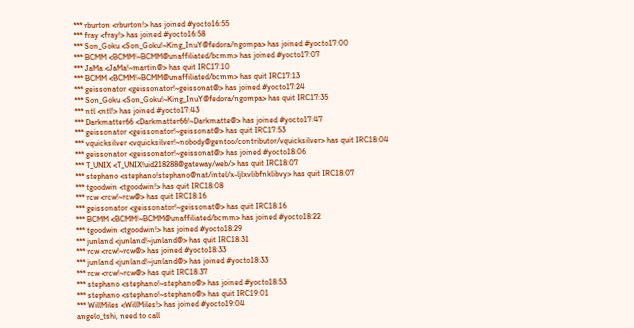*** rburton <rburton!> has joined #yocto16:55
*** fray <fray!> has joined #yocto16:58
*** Son_Goku <Son_Goku!~King_InuY@fedora/ngompa> has joined #yocto17:00
*** BCMM <BCMM!~BCMM@unaffiliated/bcmm> has joined #yocto17:07
*** JaMa <JaMa!~martin@> has quit IRC17:10
*** BCMM <BCMM!~BCMM@unaffiliated/bcmm> has quit IRC17:13
*** geissonator <geissonator!~geissonat@> has joined #yocto17:24
*** Son_Goku <Son_Goku!~King_InuY@fedora/ngompa> has quit IRC17:35
*** ntl <ntl!> has joined #yocto17:43
*** Darkmatter66 <Darkmatter66!~Darkmatte@> has joined #yocto17:47
*** geissonator <geissonator!~geissonat@> has quit IRC17:53
*** vquicksilver <vquicksilver!~nobody@gentoo/contributor/vquicksilver> has quit IRC18:04
*** geissonator <geissonator!~geissonat@> has joined #yocto18:06
*** T_UNIX <T_UNIX!uid218288@gateway/web/> has quit IRC18:07
*** stephano <stephano!stephano@nat/intel/x-ljlxvlibfnklibvy> has quit IRC18:07
*** tgoodwin <tgoodwin!> has quit IRC18:08
*** rcw <rcw!~rcw@> has quit IRC18:16
*** geissonator <geissonator!~geissonat@> has quit IRC18:16
*** BCMM <BCMM!~BCMM@unaffiliated/bcmm> has joined #yocto18:22
*** tgoodwin <tgoodwin!> has joined #yocto18:29
*** junland <junland!~junland@> has quit IRC18:31
*** rcw <rcw!~rcw@> has joined #yocto18:33
*** junland <junland!~junland@> has joined #yocto18:33
*** rcw <rcw!~rcw@> has quit IRC18:37
*** stephano <stephano!~stephano@> has joined #yocto18:53
*** stephano <stephano!~stephano@> has quit IRC19:01
*** WillMiles <WillMiles!> has joined #yocto19:04
angelo_tshi, need to call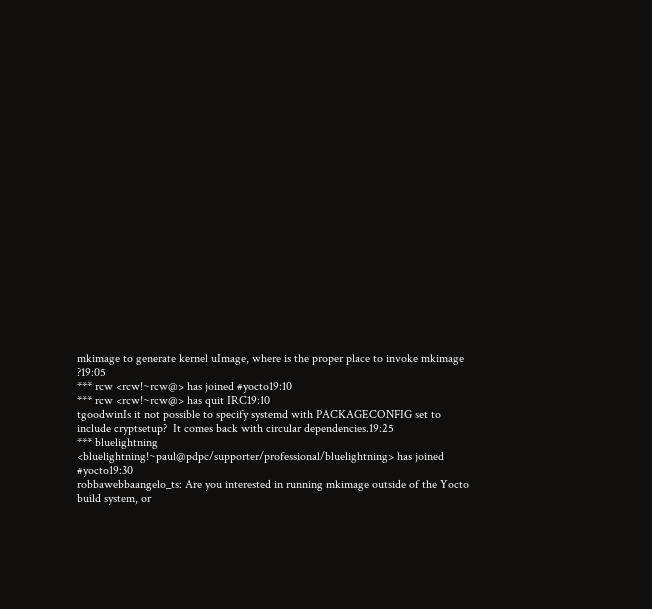mkimage to generate kernel uImage, where is the proper place to invoke mkimage ?19:05
*** rcw <rcw!~rcw@> has joined #yocto19:10
*** rcw <rcw!~rcw@> has quit IRC19:10
tgoodwinIs it not possible to specify systemd with PACKAGECONFIG set to include cryptsetup?  It comes back with circular dependencies.19:25
*** bluelightning <bluelightning!~paul@pdpc/supporter/professional/bluelightning> has joined #yocto19:30
robbawebbaangelo_ts: Are you interested in running mkimage outside of the Yocto build system, or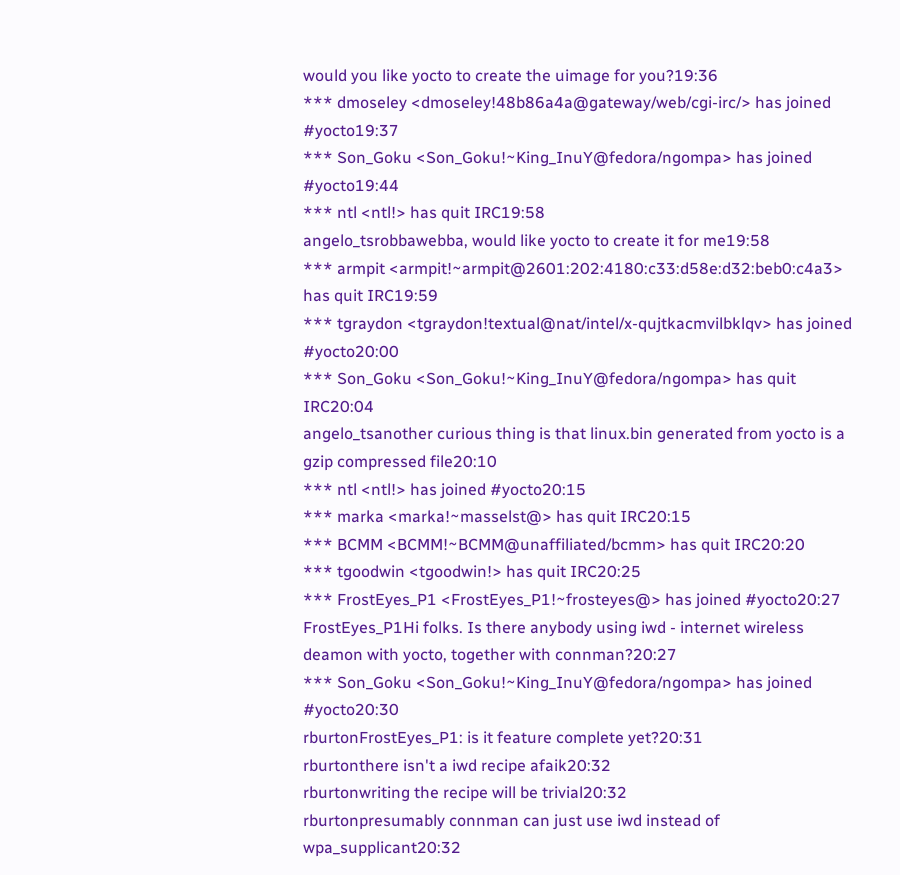would you like yocto to create the uimage for you?19:36
*** dmoseley <dmoseley!48b86a4a@gateway/web/cgi-irc/> has joined #yocto19:37
*** Son_Goku <Son_Goku!~King_InuY@fedora/ngompa> has joined #yocto19:44
*** ntl <ntl!> has quit IRC19:58
angelo_tsrobbawebba, would like yocto to create it for me19:58
*** armpit <armpit!~armpit@2601:202:4180:c33:d58e:d32:beb0:c4a3> has quit IRC19:59
*** tgraydon <tgraydon!textual@nat/intel/x-qujtkacmvilbklqv> has joined #yocto20:00
*** Son_Goku <Son_Goku!~King_InuY@fedora/ngompa> has quit IRC20:04
angelo_tsanother curious thing is that linux.bin generated from yocto is a gzip compressed file20:10
*** ntl <ntl!> has joined #yocto20:15
*** marka <marka!~masselst@> has quit IRC20:15
*** BCMM <BCMM!~BCMM@unaffiliated/bcmm> has quit IRC20:20
*** tgoodwin <tgoodwin!> has quit IRC20:25
*** FrostEyes_P1 <FrostEyes_P1!~frosteyes@> has joined #yocto20:27
FrostEyes_P1Hi folks. Is there anybody using iwd - internet wireless deamon with yocto, together with connman?20:27
*** Son_Goku <Son_Goku!~King_InuY@fedora/ngompa> has joined #yocto20:30
rburtonFrostEyes_P1: is it feature complete yet?20:31
rburtonthere isn't a iwd recipe afaik20:32
rburtonwriting the recipe will be trivial20:32
rburtonpresumably connman can just use iwd instead of wpa_supplicant20:32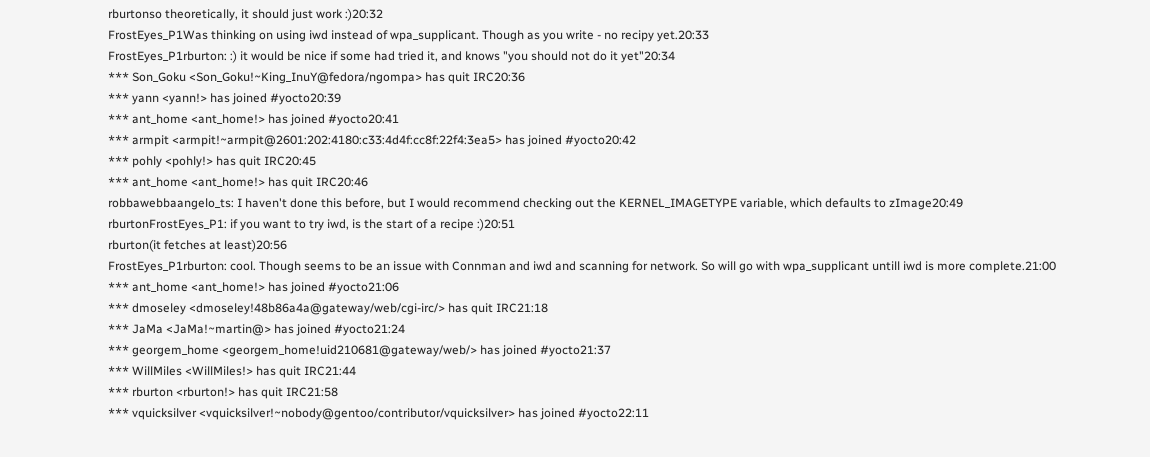rburtonso theoretically, it should just work :)20:32
FrostEyes_P1Was thinking on using iwd instead of wpa_supplicant. Though as you write - no recipy yet.20:33
FrostEyes_P1rburton: :) it would be nice if some had tried it, and knows "you should not do it yet"20:34
*** Son_Goku <Son_Goku!~King_InuY@fedora/ngompa> has quit IRC20:36
*** yann <yann!> has joined #yocto20:39
*** ant_home <ant_home!> has joined #yocto20:41
*** armpit <armpit!~armpit@2601:202:4180:c33:4d4f:cc8f:22f4:3ea5> has joined #yocto20:42
*** pohly <pohly!> has quit IRC20:45
*** ant_home <ant_home!> has quit IRC20:46
robbawebbaangelo_ts: I haven't done this before, but I would recommend checking out the KERNEL_IMAGETYPE variable, which defaults to zImage20:49
rburtonFrostEyes_P1: if you want to try iwd, is the start of a recipe :)20:51
rburton(it fetches at least)20:56
FrostEyes_P1rburton: cool. Though seems to be an issue with Connman and iwd and scanning for network. So will go with wpa_supplicant untill iwd is more complete.21:00
*** ant_home <ant_home!> has joined #yocto21:06
*** dmoseley <dmoseley!48b86a4a@gateway/web/cgi-irc/> has quit IRC21:18
*** JaMa <JaMa!~martin@> has joined #yocto21:24
*** georgem_home <georgem_home!uid210681@gateway/web/> has joined #yocto21:37
*** WillMiles <WillMiles!> has quit IRC21:44
*** rburton <rburton!> has quit IRC21:58
*** vquicksilver <vquicksilver!~nobody@gentoo/contributor/vquicksilver> has joined #yocto22:11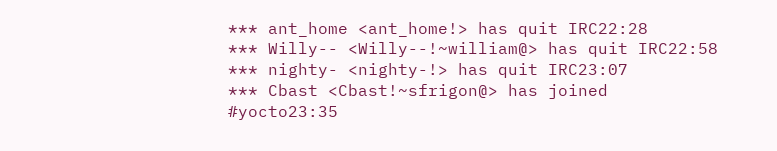*** ant_home <ant_home!> has quit IRC22:28
*** Willy-- <Willy--!~william@> has quit IRC22:58
*** nighty- <nighty-!> has quit IRC23:07
*** Cbast <Cbast!~sfrigon@> has joined #yocto23:35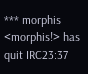*** morphis <morphis!> has quit IRC23:37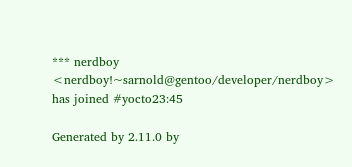*** nerdboy <nerdboy!~sarnold@gentoo/developer/nerdboy> has joined #yocto23:45

Generated by 2.11.0 by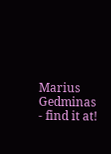Marius Gedminas - find it at!